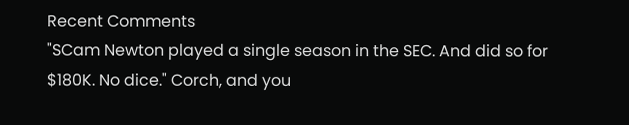Recent Comments
"SCam Newton played a single season in the SEC. And did so for $180K. No dice." Corch, and you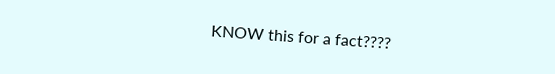KNOW this for a fact????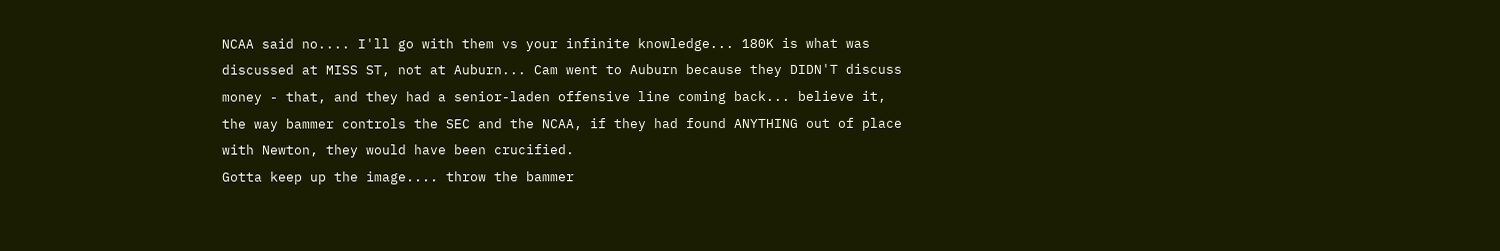NCAA said no.... I'll go with them vs your infinite knowledge... 180K is what was discussed at MISS ST, not at Auburn... Cam went to Auburn because they DIDN'T discuss money - that, and they had a senior-laden offensive line coming back... believe it, the way bammer controls the SEC and the NCAA, if they had found ANYTHING out of place with Newton, they would have been crucified.
Gotta keep up the image.... throw the bammer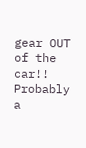gear OUT of the car!!
Probably a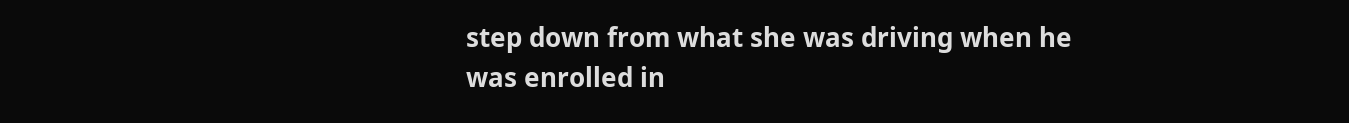step down from what she was driving when he was enrolled in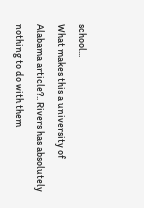school...
What makes this a university of Alabama article?.. Rivers has absolutely nothing to do with them